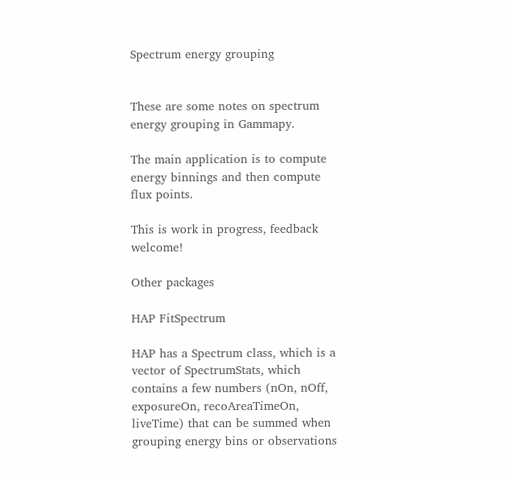Spectrum energy grouping


These are some notes on spectrum energy grouping in Gammapy.

The main application is to compute energy binnings and then compute flux points.

This is work in progress, feedback welcome!

Other packages

HAP FitSpectrum

HAP has a Spectrum class, which is a vector of SpectrumStats, which contains a few numbers (nOn, nOff, exposureOn, recoAreaTimeOn, liveTime) that can be summed when grouping energy bins or observations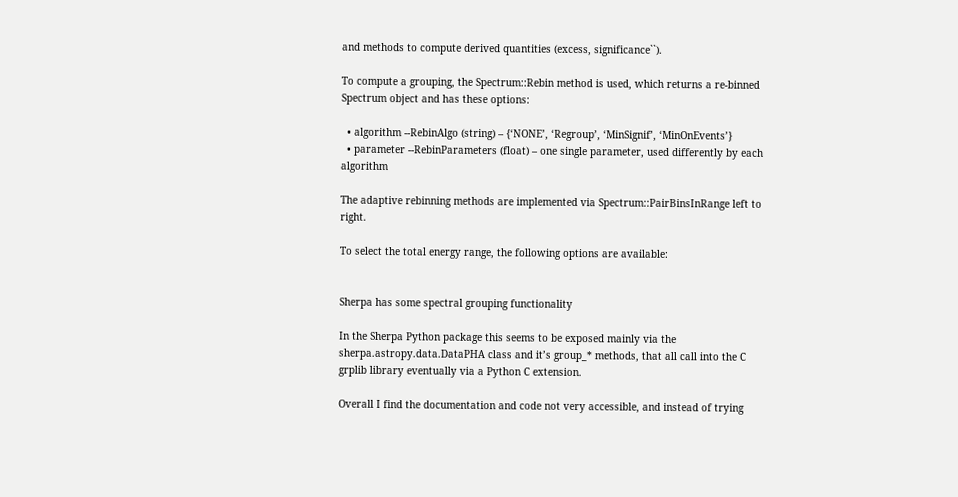and methods to compute derived quantities (excess, significance``).

To compute a grouping, the Spectrum::Rebin method is used, which returns a re-binned Spectrum object and has these options:

  • algorithm --RebinAlgo (string) – {‘NONE’, ‘Regroup’, ‘MinSignif’, ‘MinOnEvents’}
  • parameter --RebinParameters (float) – one single parameter, used differently by each algorithm

The adaptive rebinning methods are implemented via Spectrum::PairBinsInRange left to right.

To select the total energy range, the following options are available:


Sherpa has some spectral grouping functionality

In the Sherpa Python package this seems to be exposed mainly via the sherpa.astropy.data.DataPHA class and it’s group_* methods, that all call into the C grplib library eventually via a Python C extension.

Overall I find the documentation and code not very accessible, and instead of trying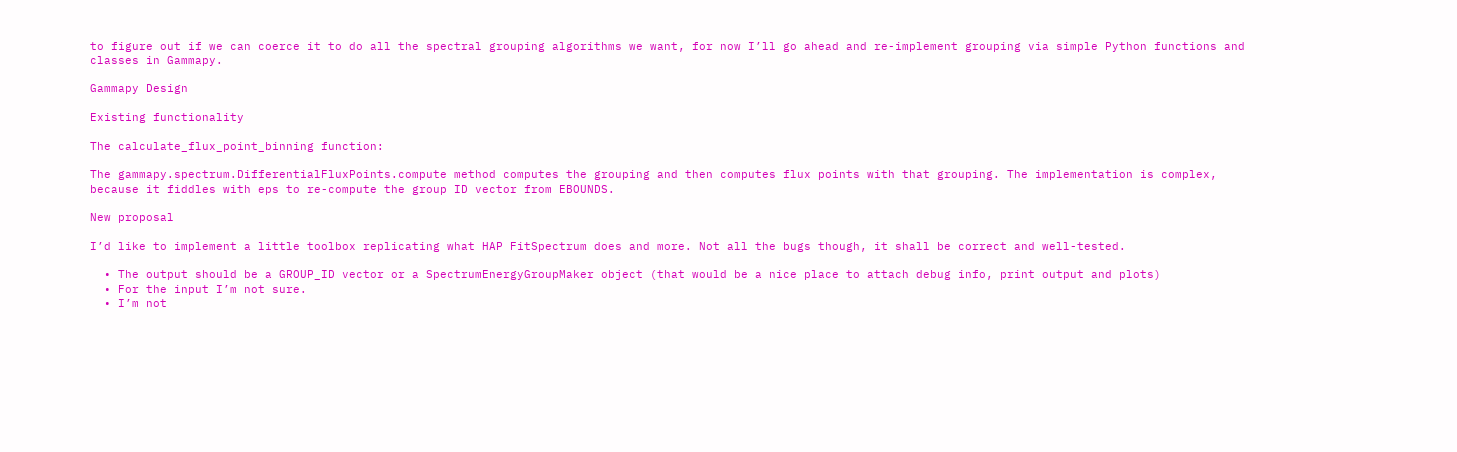to figure out if we can coerce it to do all the spectral grouping algorithms we want, for now I’ll go ahead and re-implement grouping via simple Python functions and classes in Gammapy.

Gammapy Design

Existing functionality

The calculate_flux_point_binning function:

The gammapy.spectrum.DifferentialFluxPoints.compute method computes the grouping and then computes flux points with that grouping. The implementation is complex, because it fiddles with eps to re-compute the group ID vector from EBOUNDS.

New proposal

I’d like to implement a little toolbox replicating what HAP FitSpectrum does and more. Not all the bugs though, it shall be correct and well-tested.

  • The output should be a GROUP_ID vector or a SpectrumEnergyGroupMaker object (that would be a nice place to attach debug info, print output and plots)
  • For the input I’m not sure.
  • I’m not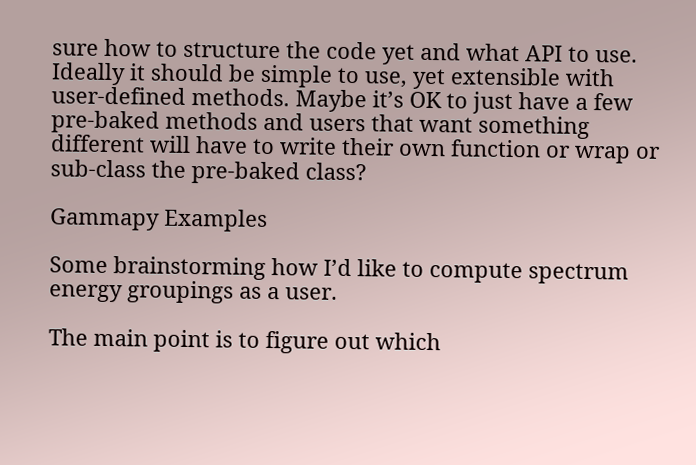sure how to structure the code yet and what API to use. Ideally it should be simple to use, yet extensible with user-defined methods. Maybe it’s OK to just have a few pre-baked methods and users that want something different will have to write their own function or wrap or sub-class the pre-baked class?

Gammapy Examples

Some brainstorming how I’d like to compute spectrum energy groupings as a user.

The main point is to figure out which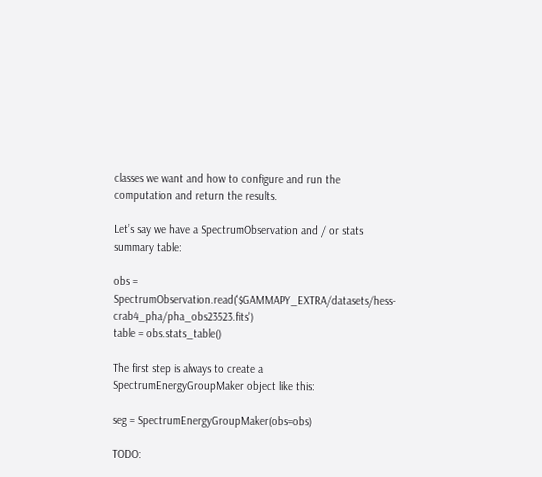classes we want and how to configure and run the computation and return the results.

Let’s say we have a SpectrumObservation and / or stats summary table:

obs = SpectrumObservation.read('$GAMMAPY_EXTRA/datasets/hess-crab4_pha/pha_obs23523.fits')
table = obs.stats_table()

The first step is always to create a SpectrumEnergyGroupMaker object like this:

seg = SpectrumEnergyGroupMaker(obs=obs)

TODO: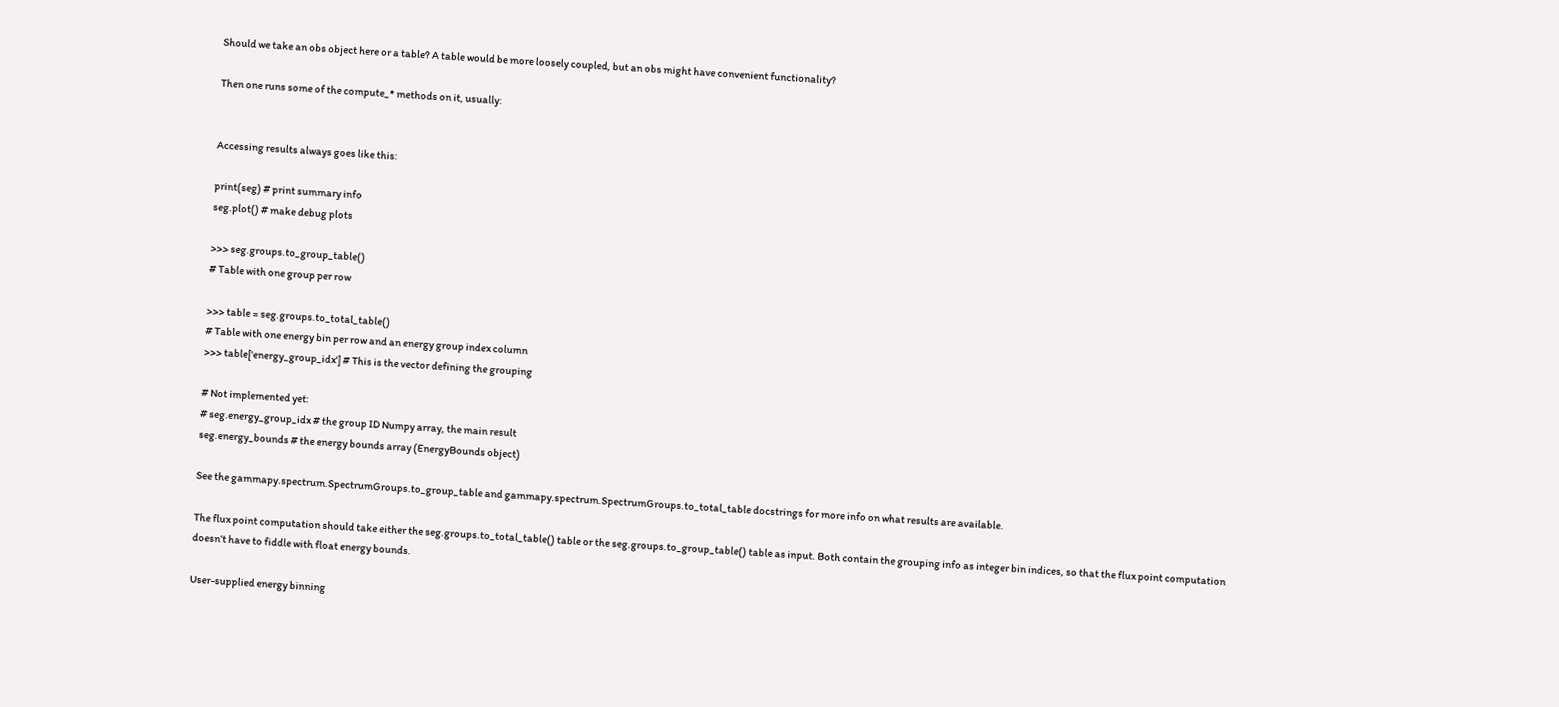Should we take an obs object here or a table? A table would be more loosely coupled, but an obs might have convenient functionality?

Then one runs some of the compute_* methods on it, usually:


Accessing results always goes like this:

print(seg) # print summary info
seg.plot() # make debug plots

>>> seg.groups.to_group_table()
# Table with one group per row

>>> table = seg.groups.to_total_table()
# Table with one energy bin per row and an energy group index column
>>> table['energy_group_idx'] # This is the vector defining the grouping

# Not implemented yet:
# seg.energy_group_idx # the group ID Numpy array, the main result
seg.energy_bounds # the energy bounds array (EnergyBounds object)

See the gammapy.spectrum.SpectrumGroups.to_group_table and gammapy.spectrum.SpectrumGroups.to_total_table docstrings for more info on what results are available.

The flux point computation should take either the seg.groups.to_total_table() table or the seg.groups.to_group_table() table as input. Both contain the grouping info as integer bin indices, so that the flux point computation doesn’t have to fiddle with float energy bounds.

User-supplied energy binning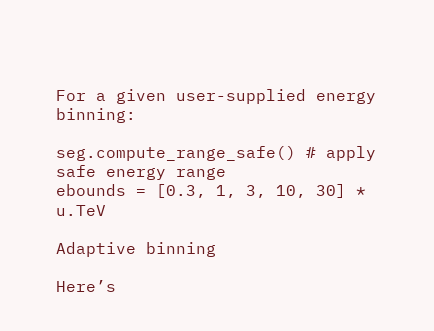For a given user-supplied energy binning:

seg.compute_range_safe() # apply safe energy range
ebounds = [0.3, 1, 3, 10, 30] * u.TeV

Adaptive binning

Here’s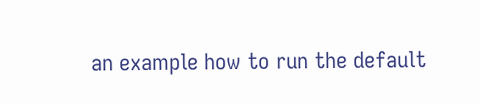an example how to run the default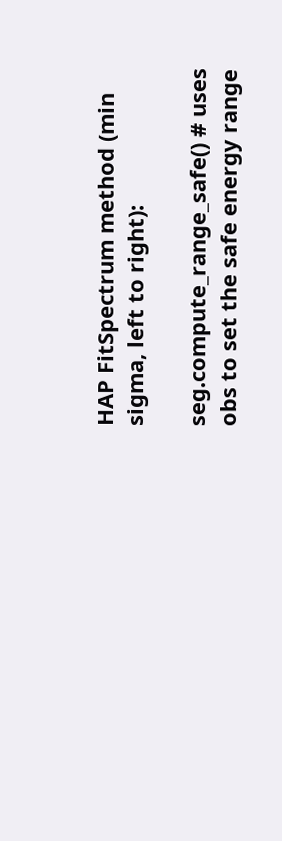HAP FitSpectrum method (min sigma, left to right):

seg.compute_range_safe() # uses obs to set the safe energy range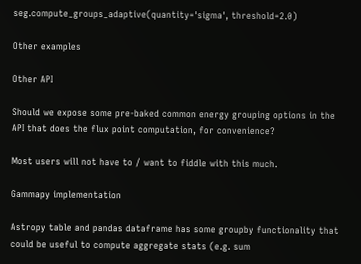seg.compute_groups_adaptive(quantity='sigma', threshold=2.0)

Other examples

Other API

Should we expose some pre-baked common energy grouping options in the API that does the flux point computation, for convenience?

Most users will not have to / want to fiddle with this much.

Gammapy implementation

Astropy table and pandas dataframe has some groupby functionality that could be useful to compute aggregate stats (e.g. sum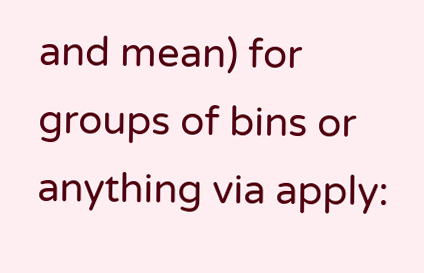and mean) for groups of bins or anything via apply: